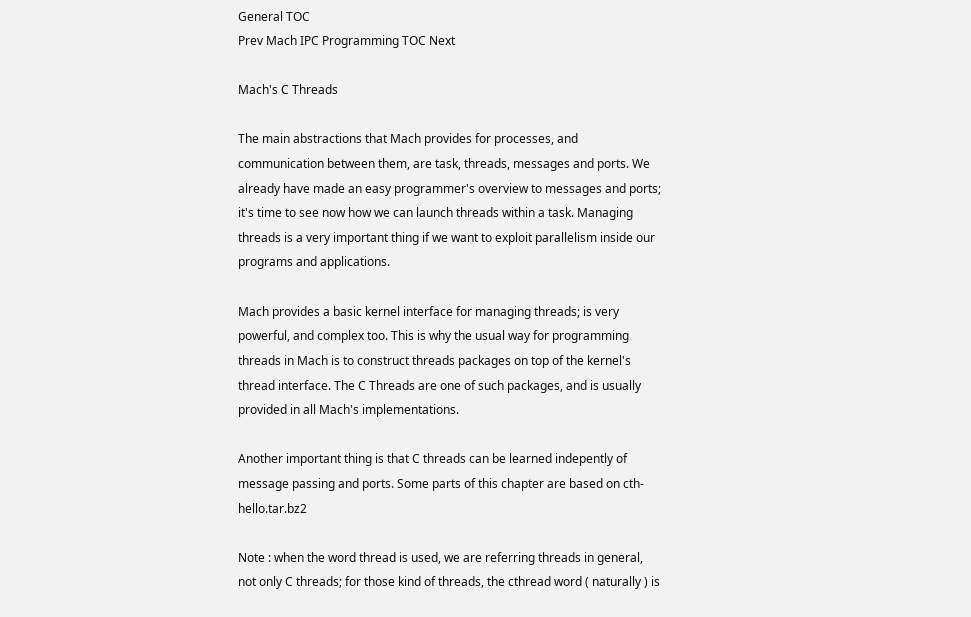General TOC
Prev Mach IPC Programming TOC Next

Mach's C Threads

The main abstractions that Mach provides for processes, and communication between them, are task, threads, messages and ports. We already have made an easy programmer's overview to messages and ports; it's time to see now how we can launch threads within a task. Managing threads is a very important thing if we want to exploit parallelism inside our programs and applications.

Mach provides a basic kernel interface for managing threads; is very powerful, and complex too. This is why the usual way for programming threads in Mach is to construct threads packages on top of the kernel's thread interface. The C Threads are one of such packages, and is usually provided in all Mach's implementations.

Another important thing is that C threads can be learned indepently of message passing and ports. Some parts of this chapter are based on cth-hello.tar.bz2

Note : when the word thread is used, we are referring threads in general, not only C threads; for those kind of threads, the cthread word ( naturally ) is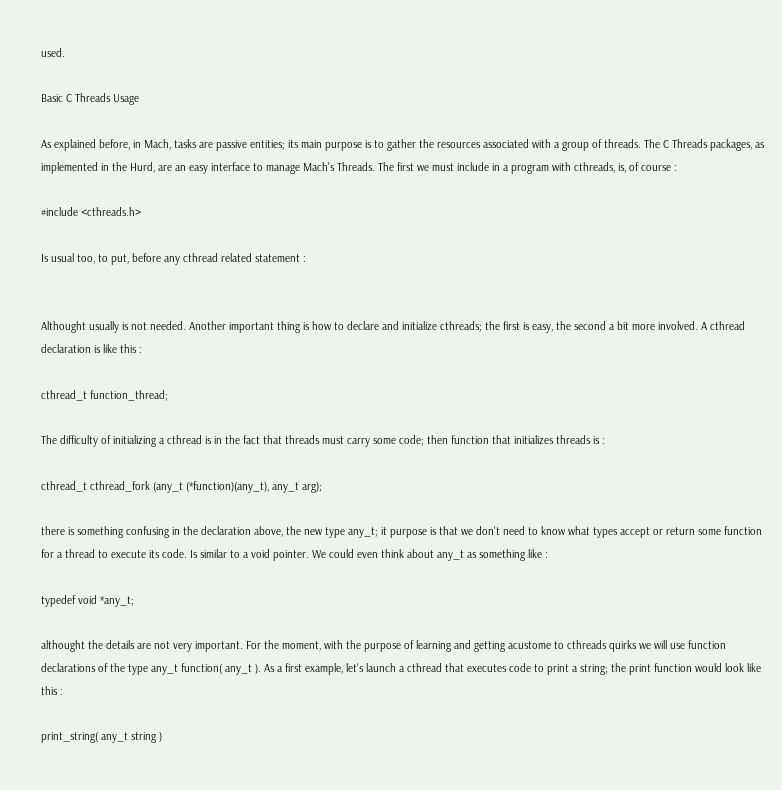used.

Basic C Threads Usage

As explained before, in Mach, tasks are passive entities; its main purpose is to gather the resources associated with a group of threads. The C Threads packages, as implemented in the Hurd, are an easy interface to manage Mach's Threads. The first we must include in a program with cthreads, is, of course :

#include <cthreads.h>

Is usual too, to put, before any cthread related statement :


Althought usually is not needed. Another important thing is how to declare and initialize cthreads; the first is easy, the second a bit more involved. A cthread declaration is like this :

cthread_t function_thread;

The difficulty of initializing a cthread is in the fact that threads must carry some code; then function that initializes threads is :

cthread_t cthread_fork (any_t (*function)(any_t), any_t arg);

there is something confusing in the declaration above, the new type any_t; it purpose is that we don't need to know what types accept or return some function for a thread to execute its code. Is similar to a void pointer. We could even think about any_t as something like :

typedef void *any_t;

althought the details are not very important. For the moment, with the purpose of learning and getting acustome to cthreads quirks we will use function declarations of the type any_t function( any_t ). As a first example, let's launch a cthread that executes code to print a string; the print function would look like this :

print_string( any_t string )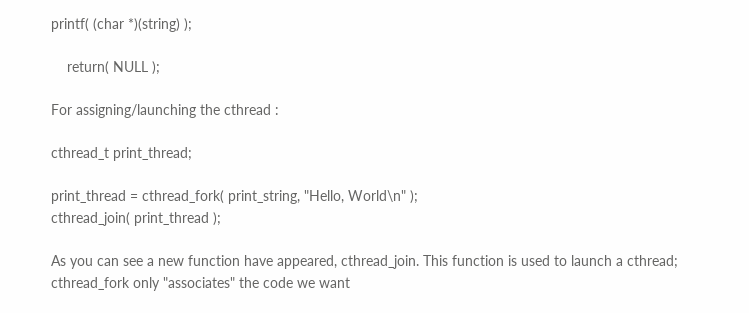printf( (char *)(string) );

    return( NULL );

For assigning/launching the cthread :

cthread_t print_thread;

print_thread = cthread_fork( print_string, "Hello, World\n" );
cthread_join( print_thread );

As you can see a new function have appeared, cthread_join. This function is used to launch a cthread; cthread_fork only "associates" the code we want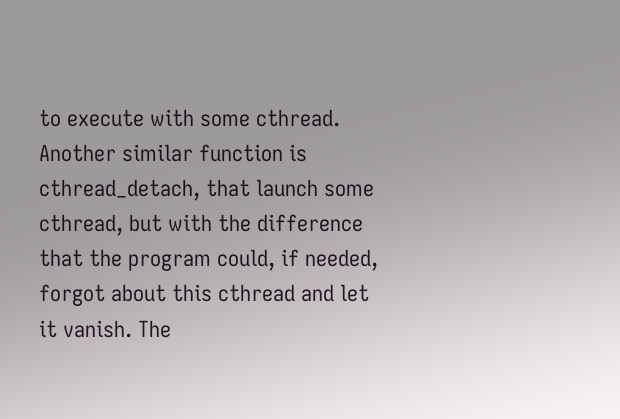to execute with some cthread. Another similar function is cthread_detach, that launch some cthread, but with the difference that the program could, if needed, forgot about this cthread and let it vanish. The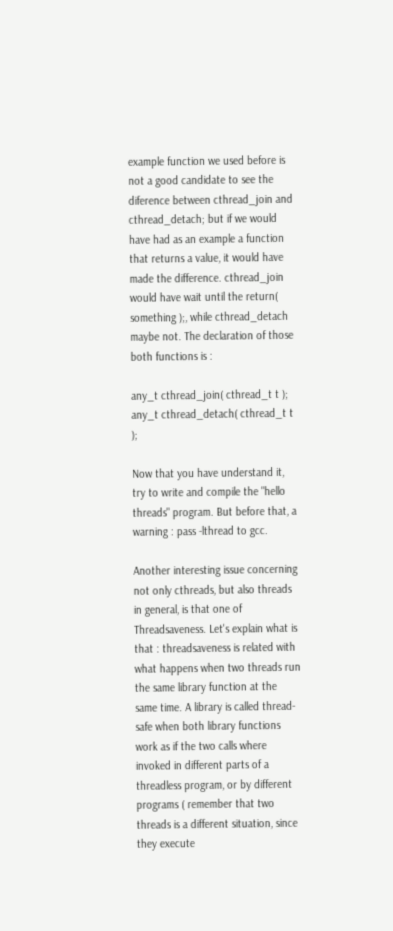example function we used before is not a good candidate to see the diference between cthread_join and cthread_detach; but if we would have had as an example a function that returns a value, it would have made the difference. cthread_join would have wait until the return( something );, while cthread_detach maybe not. The declaration of those both functions is :

any_t cthread_join( cthread_t t );
any_t cthread_detach( cthread_t t );

Now that you have understand it, try to write and compile the "hello threads" program. But before that, a warning : pass -lthread to gcc.

Another interesting issue concerning not only cthreads, but also threads in general, is that one of Threadsaveness. Let's explain what is that : threadsaveness is related with what happens when two threads run the same library function at the same time. A library is called thread-safe when both library functions work as if the two calls where invoked in different parts of a threadless program, or by different programs ( remember that two threads is a different situation, since they execute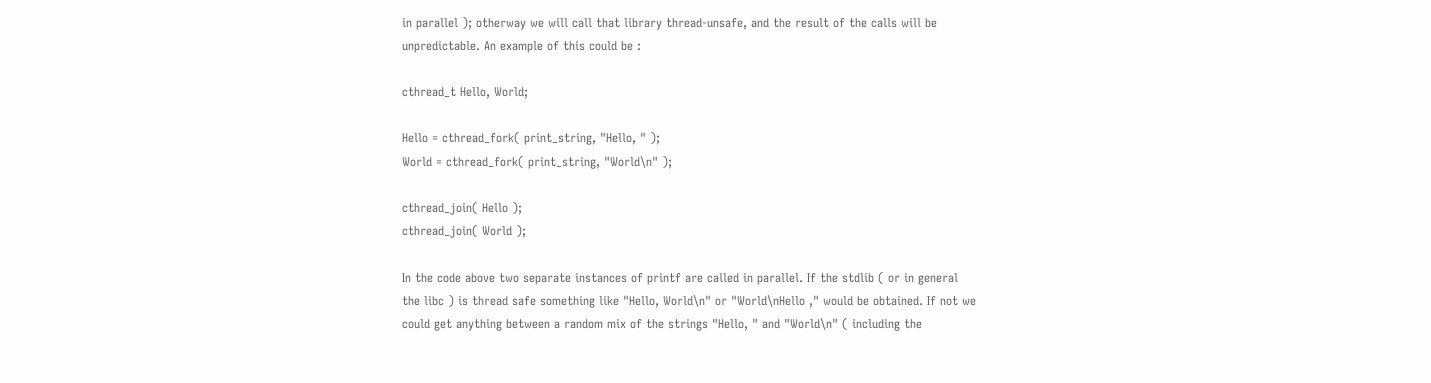in parallel ); otherway we will call that library thread-unsafe, and the result of the calls will be unpredictable. An example of this could be :

cthread_t Hello, World;

Hello = cthread_fork( print_string, "Hello, " );
World = cthread_fork( print_string, "World\n" );

cthread_join( Hello );
cthread_join( World );

In the code above two separate instances of printf are called in parallel. If the stdlib ( or in general the libc ) is thread safe something like "Hello, World\n" or "World\nHello ," would be obtained. If not we could get anything between a random mix of the strings "Hello, " and "World\n" ( including the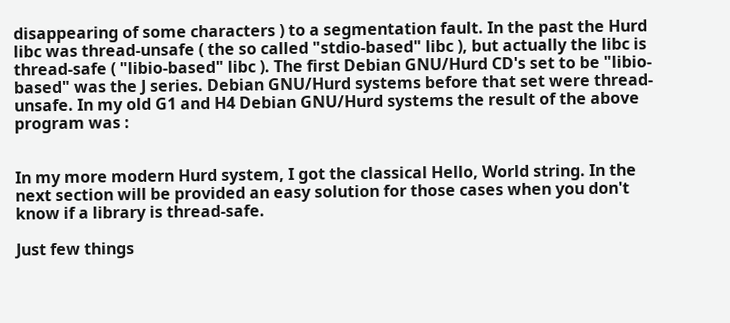disappearing of some characters ) to a segmentation fault. In the past the Hurd libc was thread-unsafe ( the so called "stdio-based" libc ), but actually the libc is thread-safe ( "libio-based" libc ). The first Debian GNU/Hurd CD's set to be "libio-based" was the J series. Debian GNU/Hurd systems before that set were thread-unsafe. In my old G1 and H4 Debian GNU/Hurd systems the result of the above program was :


In my more modern Hurd system, I got the classical Hello, World string. In the next section will be provided an easy solution for those cases when you don't know if a library is thread-safe.

Just few things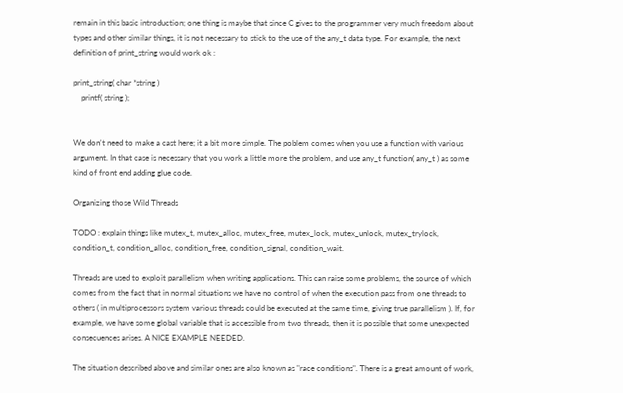remain in this basic introduction; one thing is maybe that since C gives to the programmer very much freedom about types and other similar things, it is not necessary to stick to the use of the any_t data type. For example, the next definition of print_string would work ok :

print_string( char *string )
    printf( string );


We don't need to make a cast here; it a bit more simple. The poblem comes when you use a function with various argument. In that case is necessary that you work a little more the problem, and use any_t function( any_t ) as some kind of front end adding glue code.

Organizing those Wild Threads

TODO : explain things like mutex_t, mutex_alloc, mutex_free, mutex_lock, mutex_unlock, mutex_trylock, condition_t, condition_alloc, condition_free, condition_signal, condition_wait.

Threads are used to exploit parallelism when writing applications. This can raise some problems, the source of which comes from the fact that in normal situations we have no control of when the execution pass from one threads to others ( in multiprocessors system various threads could be executed at the same time, giving true parallelism ). If, for example, we have some global variable that is accessible from two threads, then it is possible that some unexpected consecuences arises. A NICE EXAMPLE NEEDED.

The situation described above and similar ones are also known as "race conditions". There is a great amount of work,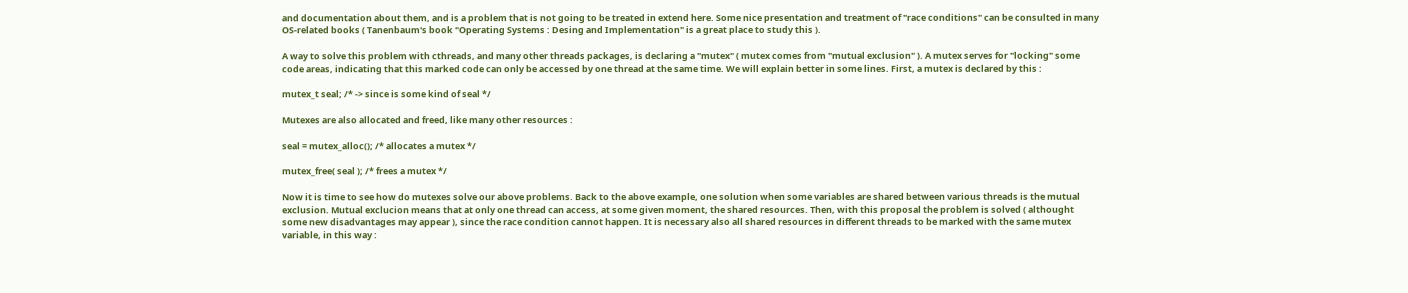and documentation about them, and is a problem that is not going to be treated in extend here. Some nice presentation and treatment of "race conditions" can be consulted in many OS-related books ( Tanenbaum's book "Operating Systems : Desing and Implementation" is a great place to study this ).

A way to solve this problem with cthreads, and many other threads packages, is declaring a "mutex" ( mutex comes from "mutual exclusion" ). A mutex serves for "locking" some code areas, indicating that this marked code can only be accessed by one thread at the same time. We will explain better in some lines. First, a mutex is declared by this :

mutex_t seal; /* -> since is some kind of seal */

Mutexes are also allocated and freed, like many other resources :

seal = mutex_alloc(); /* allocates a mutex */

mutex_free( seal ); /* frees a mutex */

Now it is time to see how do mutexes solve our above problems. Back to the above example, one solution when some variables are shared between various threads is the mutual exclusion. Mutual exclucion means that at only one thread can access, at some given moment, the shared resources. Then, with this proposal the problem is solved ( althought some new disadvantages may appear ), since the race condition cannot happen. It is necessary also all shared resources in different threads to be marked with the same mutex variable, in this way :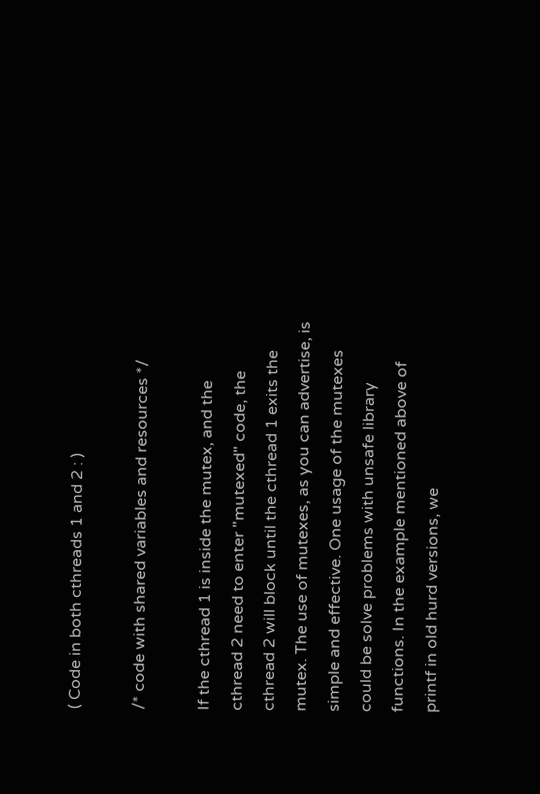( Code in both cthreads 1 and 2 : )

/* code with shared variables and resources */

If the cthread 1 is inside the mutex, and the cthread 2 need to enter "mutexed" code, the cthread 2 will block until the cthread 1 exits the mutex. The use of mutexes, as you can advertise, is simple and effective. One usage of the mutexes could be solve problems with unsafe library functions. In the example mentioned above of printf in old hurd versions, we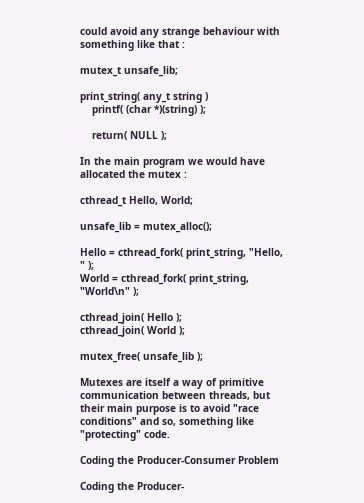could avoid any strange behaviour with something like that :

mutex_t unsafe_lib;

print_string( any_t string )
    printf( (char *)(string) );

    return( NULL );

In the main program we would have allocated the mutex :

cthread_t Hello, World;

unsafe_lib = mutex_alloc();

Hello = cthread_fork( print_string, "Hello, " );
World = cthread_fork( print_string, "World\n" );

cthread_join( Hello );
cthread_join( World );

mutex_free( unsafe_lib );

Mutexes are itself a way of primitive communication between threads, but their main purpose is to avoid "race conditions" and so, something like "protecting" code.

Coding the Producer-Consumer Problem

Coding the Producer-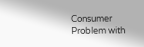Consumer Problem with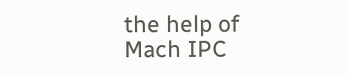the help of Mach IPC